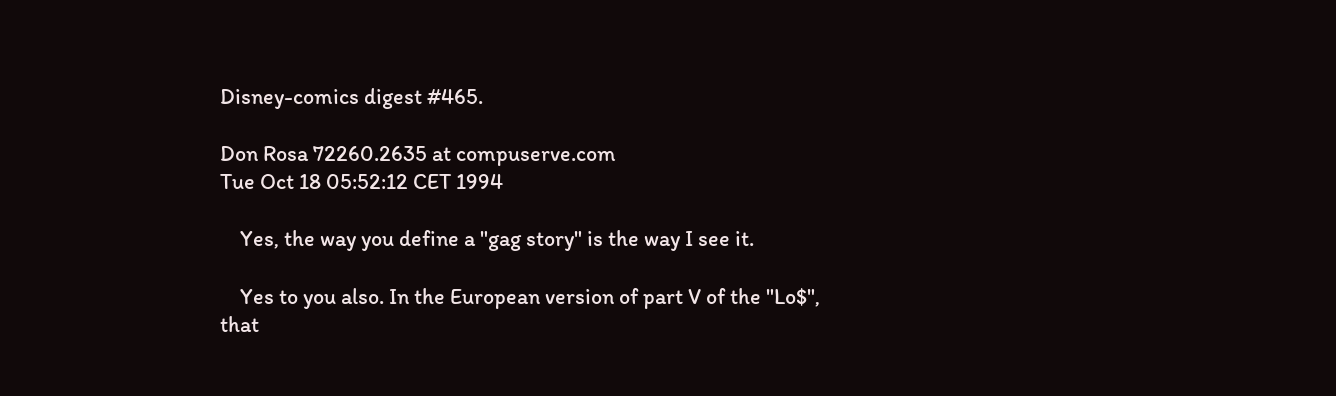Disney-comics digest #465.

Don Rosa 72260.2635 at compuserve.com
Tue Oct 18 05:52:12 CET 1994

    Yes, the way you define a "gag story" is the way I see it.

    Yes to you also. In the European version of part V of the "Lo$",
that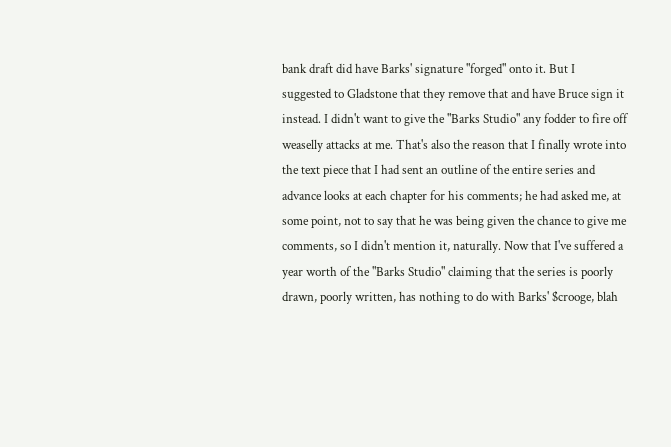bank draft did have Barks' signature "forged" onto it. But I
suggested to Gladstone that they remove that and have Bruce sign it
instead. I didn't want to give the "Barks Studio" any fodder to fire off
weaselly attacks at me. That's also the reason that I finally wrote into
the text piece that I had sent an outline of the entire series and
advance looks at each chapter for his comments; he had asked me, at
some point, not to say that he was being given the chance to give me
comments, so I didn't mention it, naturally. Now that I've suffered a
year worth of the "Barks Studio" claiming that the series is poorly
drawn, poorly written, has nothing to do with Barks' $crooge, blah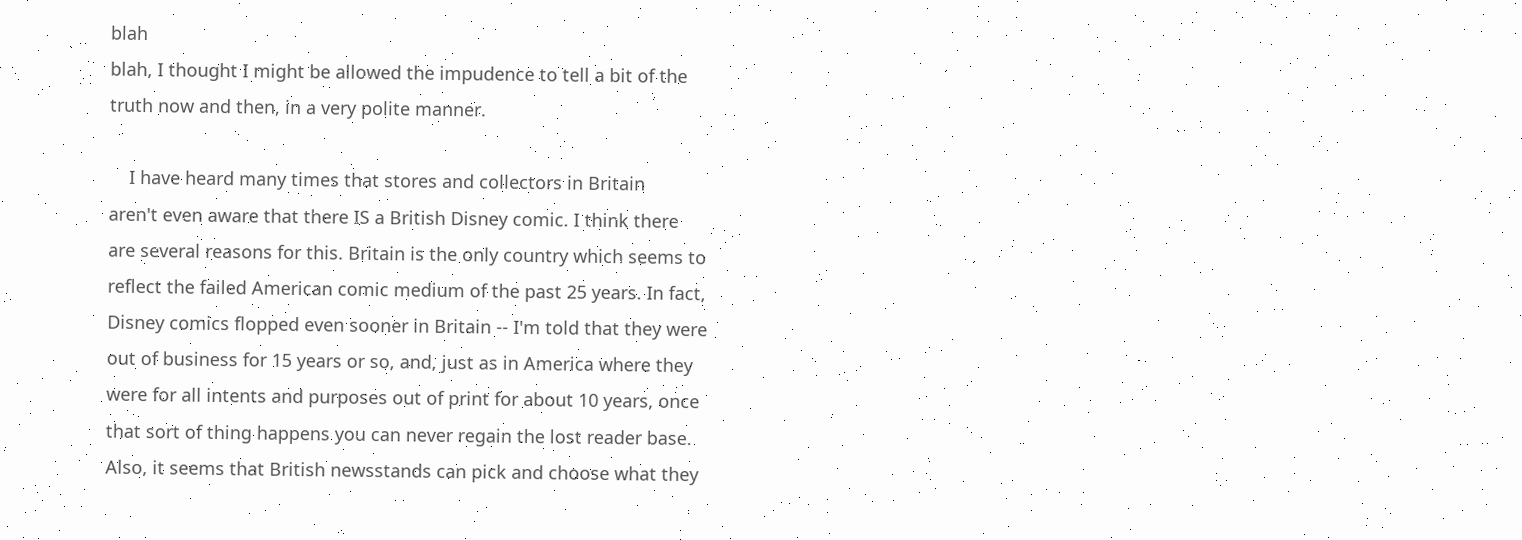blah
blah, I thought I might be allowed the impudence to tell a bit of the
truth now and then, in a very polite manner.

    I have heard many times that stores and collectors in Britain
aren't even aware that there IS a British Disney comic. I think there
are several reasons for this. Britain is the only country which seems to
reflect the failed American comic medium of the past 25 years. In fact,
Disney comics flopped even sooner in Britain -- I'm told that they were
out of business for 15 years or so, and, just as in America where they
were for all intents and purposes out of print for about 10 years, once
that sort of thing happens you can never regain the lost reader base.
Also, it seems that British newsstands can pick and choose what they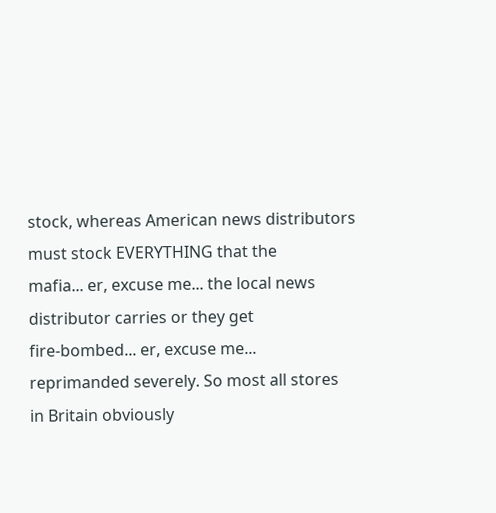stock, whereas American news distributors must stock EVERYTHING that the
mafia... er, excuse me... the local news distributor carries or they get
fire-bombed... er, excuse me... reprimanded severely. So most all stores
in Britain obviously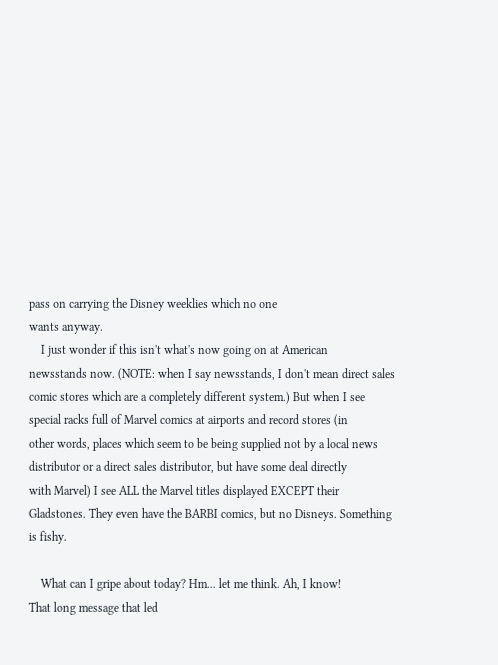pass on carrying the Disney weeklies which no one
wants anyway.
    I just wonder if this isn't what's now going on at American
newsstands now. (NOTE: when I say newsstands, I don't mean direct sales
comic stores which are a completely different system.) But when I see
special racks full of Marvel comics at airports and record stores (in
other words, places which seem to be being supplied not by a local news
distributor or a direct sales distributor, but have some deal directly
with Marvel) I see ALL the Marvel titles displayed EXCEPT their
Gladstones. They even have the BARBI comics, but no Disneys. Something
is fishy.

    What can I gripe about today? Hm... let me think. Ah, I know!
That long message that led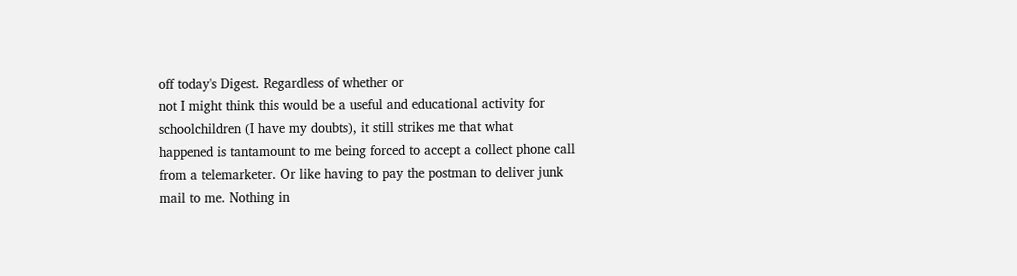off today's Digest. Regardless of whether or
not I might think this would be a useful and educational activity for
schoolchildren (I have my doubts), it still strikes me that what
happened is tantamount to me being forced to accept a collect phone call
from a telemarketer. Or like having to pay the postman to deliver junk
mail to me. Nothing in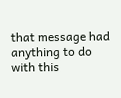that message had anything to do with this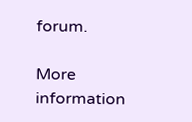forum.

More information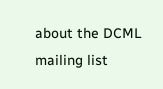about the DCML mailing list